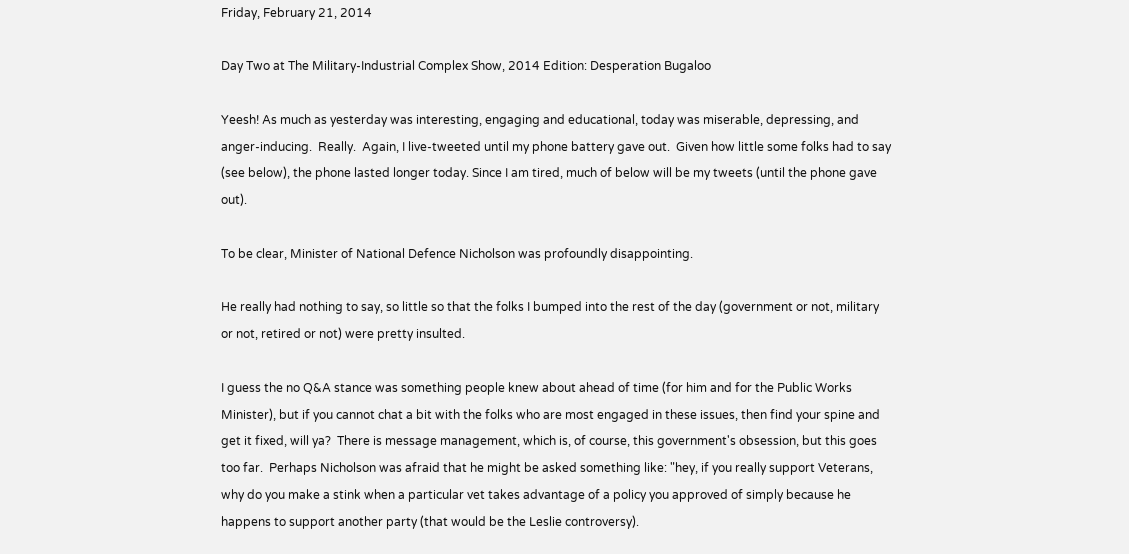Friday, February 21, 2014

Day Two at The Military-Industrial Complex Show, 2014 Edition: Desperation Bugaloo

Yeesh! As much as yesterday was interesting, engaging and educational, today was miserable, depressing, and anger-inducing.  Really.  Again, I live-tweeted until my phone battery gave out.  Given how little some folks had to say (see below), the phone lasted longer today. Since I am tired, much of below will be my tweets (until the phone gave out).

To be clear, Minister of National Defence Nicholson was profoundly disappointing.

He really had nothing to say, so little so that the folks I bumped into the rest of the day (government or not, military or not, retired or not) were pretty insulted.

I guess the no Q&A stance was something people knew about ahead of time (for him and for the Public Works Minister), but if you cannot chat a bit with the folks who are most engaged in these issues, then find your spine and get it fixed, will ya?  There is message management, which is, of course, this government's obsession, but this goes too far.  Perhaps Nicholson was afraid that he might be asked something like: "hey, if you really support Veterans, why do you make a stink when a particular vet takes advantage of a policy you approved of simply because he happens to support another party (that would be the Leslie controversy).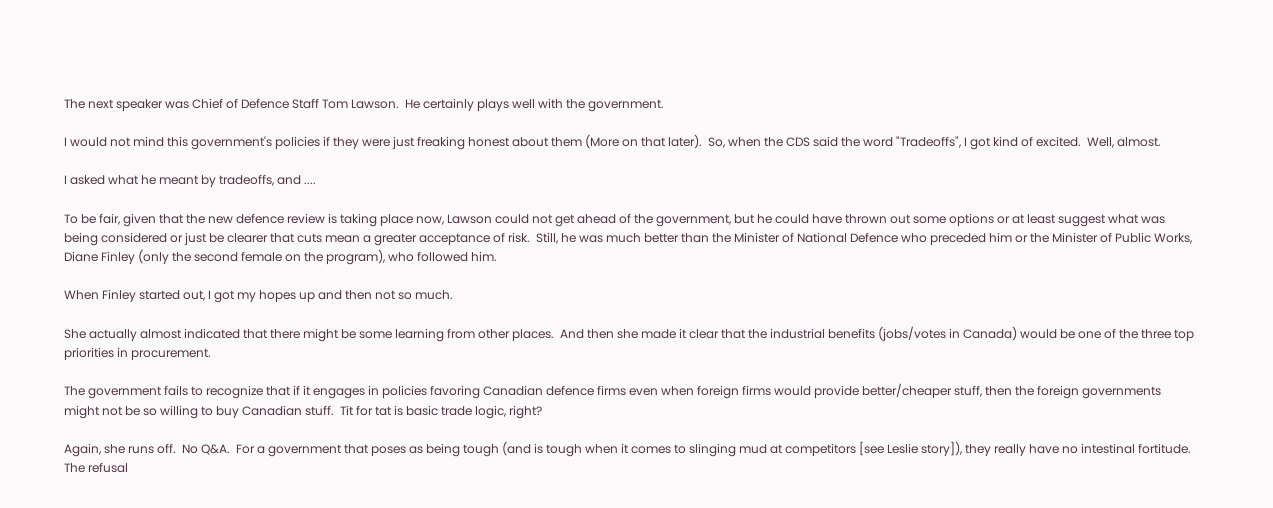The next speaker was Chief of Defence Staff Tom Lawson.  He certainly plays well with the government.

I would not mind this government's policies if they were just freaking honest about them (More on that later).  So, when the CDS said the word "Tradeoffs", I got kind of excited.  Well, almost.

I asked what he meant by tradeoffs, and ....

To be fair, given that the new defence review is taking place now, Lawson could not get ahead of the government, but he could have thrown out some options or at least suggest what was being considered or just be clearer that cuts mean a greater acceptance of risk.  Still, he was much better than the Minister of National Defence who preceded him or the Minister of Public Works, Diane Finley (only the second female on the program), who followed him.

When Finley started out, I got my hopes up and then not so much.

She actually almost indicated that there might be some learning from other places.  And then she made it clear that the industrial benefits (jobs/votes in Canada) would be one of the three top priorities in procurement.

The government fails to recognize that if it engages in policies favoring Canadian defence firms even when foreign firms would provide better/cheaper stuff, then the foreign governments might not be so willing to buy Canadian stuff.  Tit for tat is basic trade logic, right?

Again, she runs off.  No Q&A.  For a government that poses as being tough (and is tough when it comes to slinging mud at competitors [see Leslie story]), they really have no intestinal fortitude.  The refusal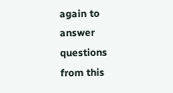again to answer questions from this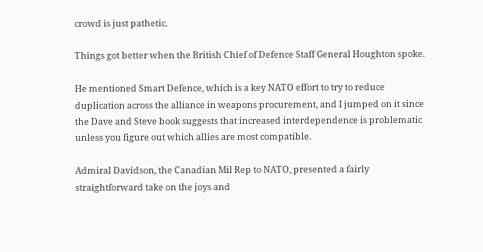crowd is just pathetic.

Things got better when the British Chief of Defence Staff General Houghton spoke.

He mentioned Smart Defence, which is a key NATO effort to try to reduce duplication across the alliance in weapons procurement, and I jumped on it since the Dave and Steve book suggests that increased interdependence is problematic unless you figure out which allies are most compatible.

Admiral Davidson, the Canadian Mil Rep to NATO, presented a fairly straightforward take on the joys and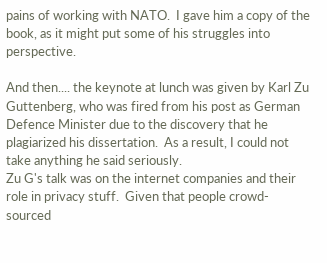pains of working with NATO.  I gave him a copy of the book, as it might put some of his struggles into perspective.

And then.... the keynote at lunch was given by Karl Zu Guttenberg, who was fired from his post as German Defence Minister due to the discovery that he plagiarized his dissertation.  As a result, I could not take anything he said seriously.
Zu G's talk was on the internet companies and their role in privacy stuff.  Given that people crowd-sourced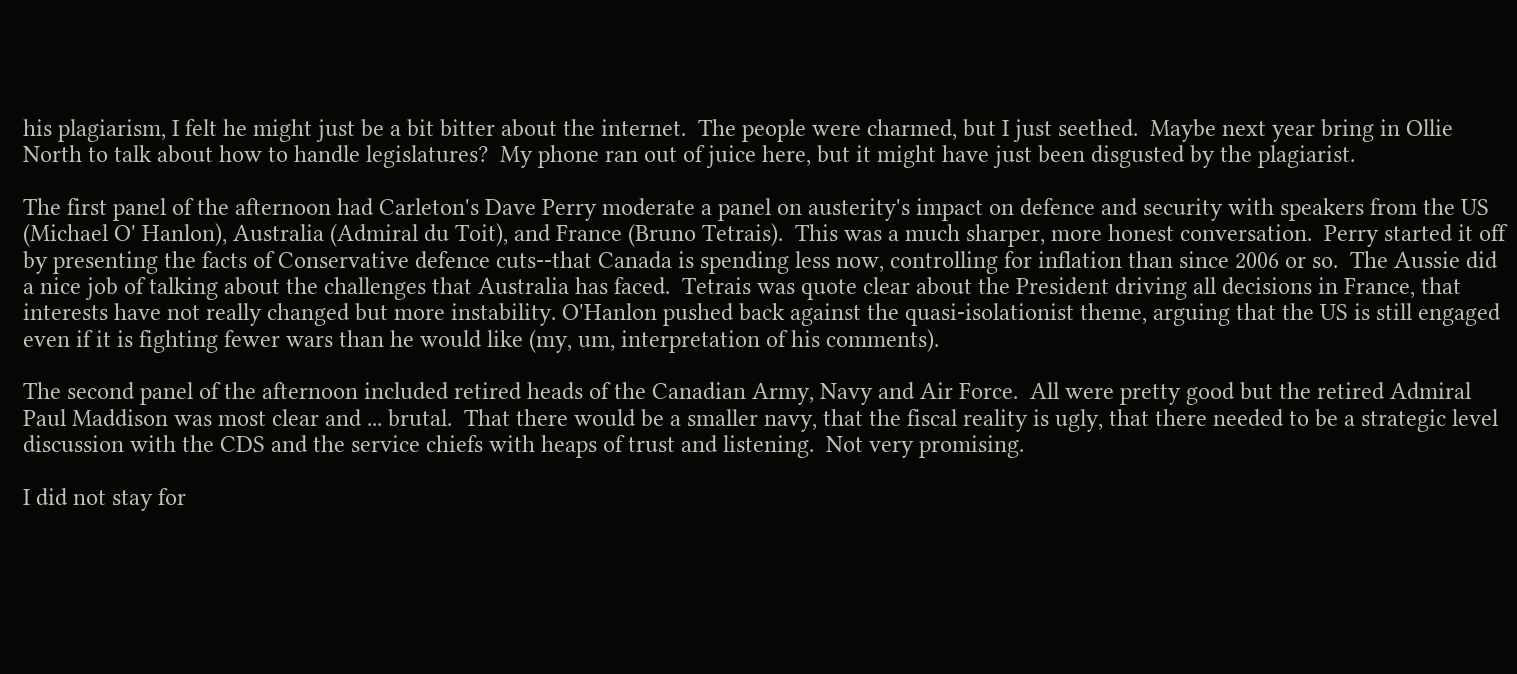his plagiarism, I felt he might just be a bit bitter about the internet.  The people were charmed, but I just seethed.  Maybe next year bring in Ollie North to talk about how to handle legislatures?  My phone ran out of juice here, but it might have just been disgusted by the plagiarist.

The first panel of the afternoon had Carleton's Dave Perry moderate a panel on austerity's impact on defence and security with speakers from the US (Michael O' Hanlon), Australia (Admiral du Toit), and France (Bruno Tetrais).  This was a much sharper, more honest conversation.  Perry started it off by presenting the facts of Conservative defence cuts--that Canada is spending less now, controlling for inflation than since 2006 or so.  The Aussie did a nice job of talking about the challenges that Australia has faced.  Tetrais was quote clear about the President driving all decisions in France, that interests have not really changed but more instability. O'Hanlon pushed back against the quasi-isolationist theme, arguing that the US is still engaged even if it is fighting fewer wars than he would like (my, um, interpretation of his comments).

The second panel of the afternoon included retired heads of the Canadian Army, Navy and Air Force.  All were pretty good but the retired Admiral Paul Maddison was most clear and ... brutal.  That there would be a smaller navy, that the fiscal reality is ugly, that there needed to be a strategic level discussion with the CDS and the service chiefs with heaps of trust and listening.  Not very promising.

I did not stay for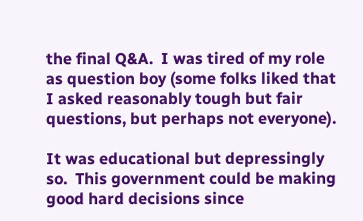the final Q&A.  I was tired of my role as question boy (some folks liked that I asked reasonably tough but fair questions, but perhaps not everyone).

It was educational but depressingly so.  This government could be making good hard decisions since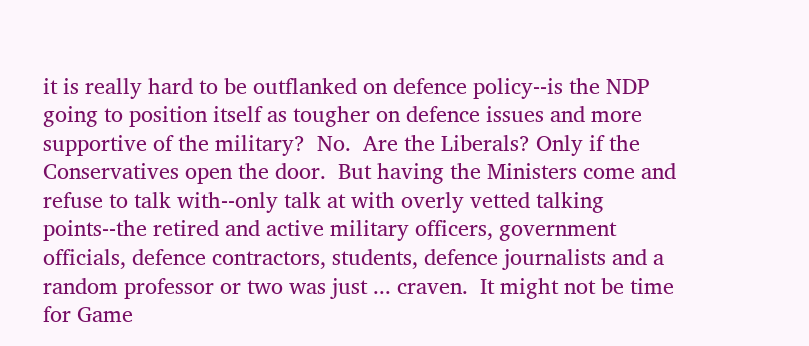it is really hard to be outflanked on defence policy--is the NDP going to position itself as tougher on defence issues and more supportive of the military?  No.  Are the Liberals? Only if the Conservatives open the door.  But having the Ministers come and refuse to talk with--only talk at with overly vetted talking points--the retired and active military officers, government officials, defence contractors, students, defence journalists and a random professor or two was just ... craven.  It might not be time for Game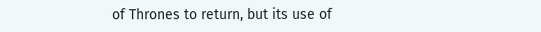of Thrones to return, but its use of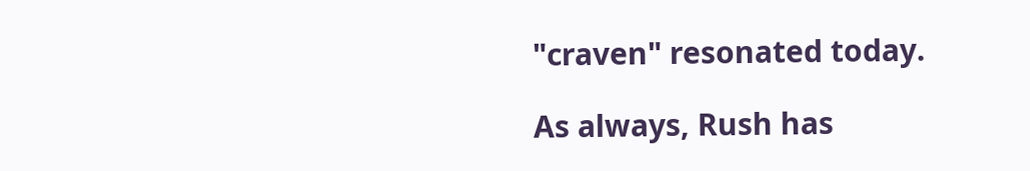"craven" resonated today.

As always, Rush has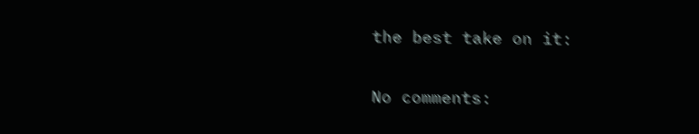the best take on it:

No comments: